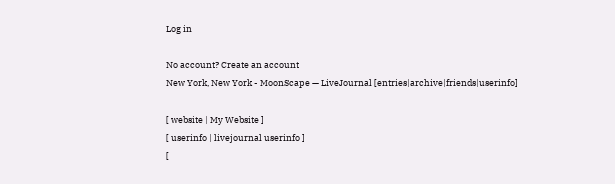Log in

No account? Create an account
New York, New York - MoonScape — LiveJournal [entries|archive|friends|userinfo]

[ website | My Website ]
[ userinfo | livejournal userinfo ]
[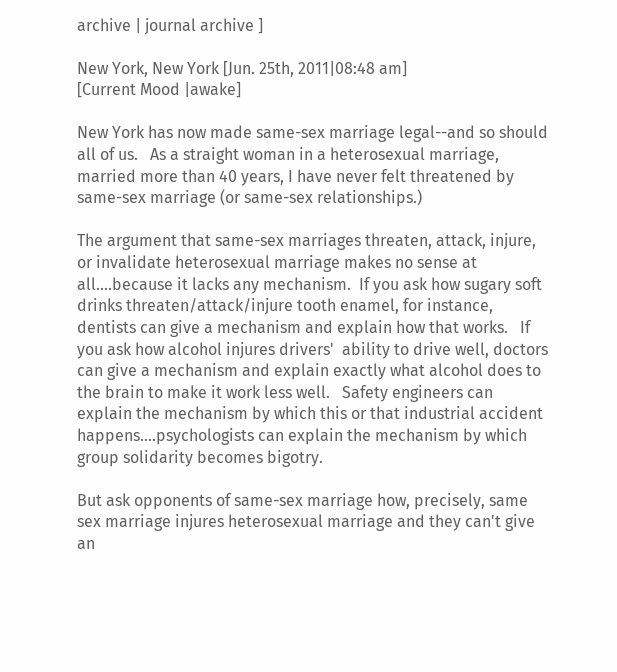archive | journal archive ]

New York, New York [Jun. 25th, 2011|08:48 am]
[Current Mood |awake]

New York has now made same-sex marriage legal--and so should all of us.   As a straight woman in a heterosexual marriage, married more than 40 years, I have never felt threatened by same-sex marriage (or same-sex relationships.)

The argument that same-sex marriages threaten, attack, injure, or invalidate heterosexual marriage makes no sense at all....because it lacks any mechanism.  If you ask how sugary soft drinks threaten/attack/injure tooth enamel, for instance, dentists can give a mechanism and explain how that works.   If you ask how alcohol injures drivers'  ability to drive well, doctors can give a mechanism and explain exactly what alcohol does to the brain to make it work less well.   Safety engineers can explain the mechanism by which this or that industrial accident happens....psychologists can explain the mechanism by which group solidarity becomes bigotry.

But ask opponents of same-sex marriage how, precisely, same sex marriage injures heterosexual marriage and they can't give an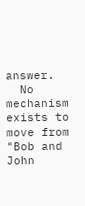answer.
  No mechanism exists to move from "Bob and John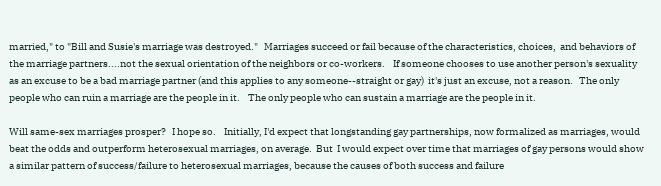married," to "Bill and Susie's marriage was destroyed."   Marriages succeed or fail because of the characteristics, choices,  and behaviors of the marriage partners....not the sexual orientation of the neighbors or co-workers.    If someone chooses to use another person's sexuality as an excuse to be a bad marriage partner (and this applies to any someone--straight or gay)  it's just an excuse, not a reason.   The only people who can ruin a marriage are the people in it.    The only people who can sustain a marriage are the people in it.

Will same-sex marriages prosper?   I hope so.    Initially, I'd expect that longstanding gay partnerships, now formalized as marriages, would beat the odds and outperform heterosexual marriages, on average.  But  I would expect over time that marriages of gay persons would show a similar pattern of success/failure to heterosexual marriages, because the causes of both success and failure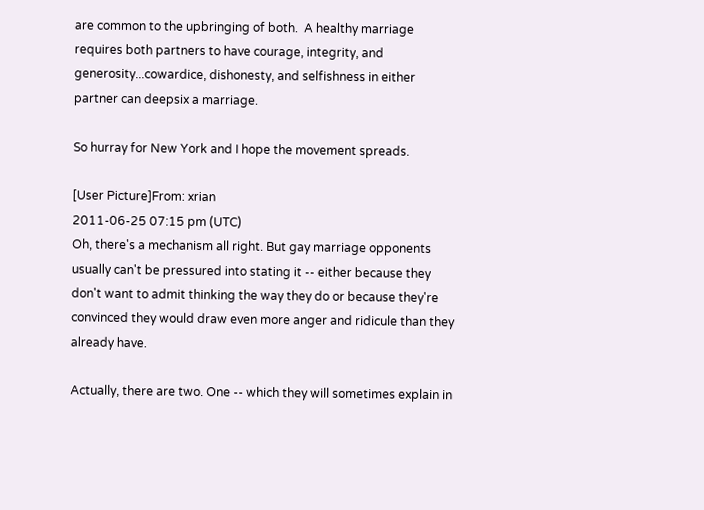are common to the upbringing of both.  A healthy marriage requires both partners to have courage, integrity, and generosity...cowardice, dishonesty, and selfishness in either partner can deepsix a marriage.

So hurray for New York and I hope the movement spreads.

[User Picture]From: xrian
2011-06-25 07:15 pm (UTC)
Oh, there's a mechanism all right. But gay marriage opponents usually can't be pressured into stating it -- either because they don't want to admit thinking the way they do or because they're convinced they would draw even more anger and ridicule than they already have.

Actually, there are two. One -- which they will sometimes explain in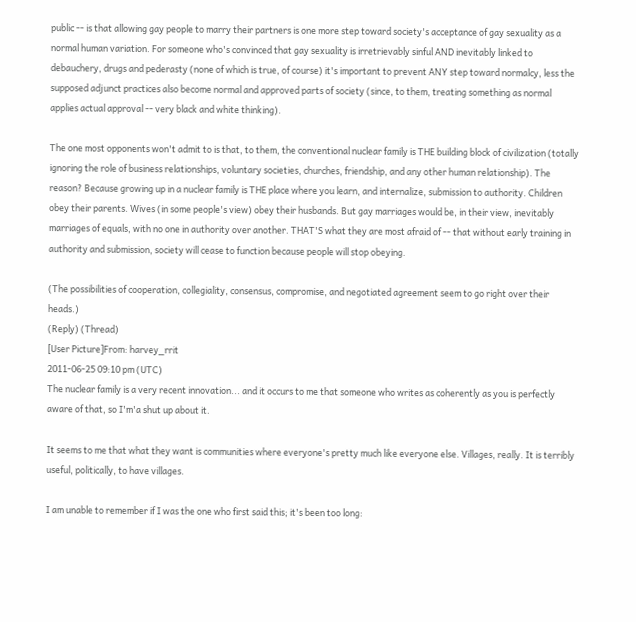public -- is that allowing gay people to marry their partners is one more step toward society's acceptance of gay sexuality as a normal human variation. For someone who's convinced that gay sexuality is irretrievably sinful AND inevitably linked to debauchery, drugs and pederasty (none of which is true, of course) it's important to prevent ANY step toward normalcy, less the supposed adjunct practices also become normal and approved parts of society (since, to them, treating something as normal applies actual approval -- very black and white thinking).

The one most opponents won't admit to is that, to them, the conventional nuclear family is THE building block of civilization (totally ignoring the role of business relationships, voluntary societies, churches, friendship, and any other human relationship). The reason? Because growing up in a nuclear family is THE place where you learn, and internalize, submission to authority. Children obey their parents. Wives (in some people's view) obey their husbands. But gay marriages would be, in their view, inevitably marriages of equals, with no one in authority over another. THAT'S what they are most afraid of -- that without early training in authority and submission, society will cease to function because people will stop obeying.

(The possibilities of cooperation, collegiality, consensus, compromise, and negotiated agreement seem to go right over their heads.)
(Reply) (Thread)
[User Picture]From: harvey_rrit
2011-06-25 09:10 pm (UTC)
The nuclear family is a very recent innovation... and it occurs to me that someone who writes as coherently as you is perfectly aware of that, so I'm'a shut up about it.

It seems to me that what they want is communities where everyone's pretty much like everyone else. Villages, really. It is terribly useful, politically, to have villages.

I am unable to remember if I was the one who first said this; it's been too long: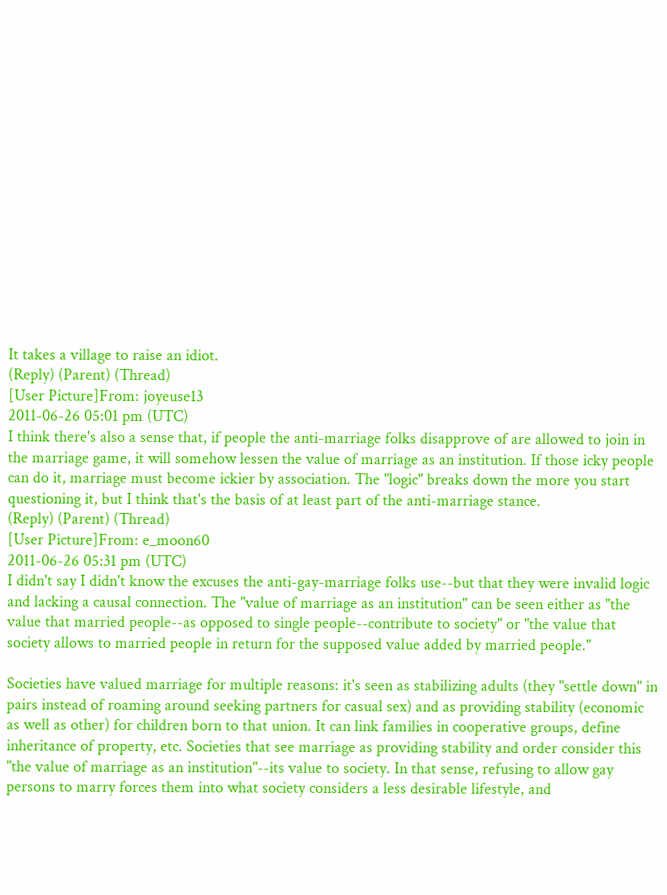It takes a village to raise an idiot.
(Reply) (Parent) (Thread)
[User Picture]From: joyeuse13
2011-06-26 05:01 pm (UTC)
I think there's also a sense that, if people the anti-marriage folks disapprove of are allowed to join in the marriage game, it will somehow lessen the value of marriage as an institution. If those icky people can do it, marriage must become ickier by association. The "logic" breaks down the more you start questioning it, but I think that's the basis of at least part of the anti-marriage stance.
(Reply) (Parent) (Thread)
[User Picture]From: e_moon60
2011-06-26 05:31 pm (UTC)
I didn't say I didn't know the excuses the anti-gay-marriage folks use--but that they were invalid logic and lacking a causal connection. The "value of marriage as an institution" can be seen either as "the value that married people--as opposed to single people--contribute to society" or "the value that society allows to married people in return for the supposed value added by married people."

Societies have valued marriage for multiple reasons: it's seen as stabilizing adults (they "settle down" in pairs instead of roaming around seeking partners for casual sex) and as providing stability (economic as well as other) for children born to that union. It can link families in cooperative groups, define inheritance of property, etc. Societies that see marriage as providing stability and order consider this "the value of marriage as an institution"--its value to society. In that sense, refusing to allow gay persons to marry forces them into what society considers a less desirable lifestyle, and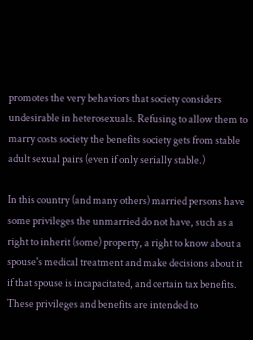promotes the very behaviors that society considers undesirable in heterosexuals. Refusing to allow them to marry costs society the benefits society gets from stable adult sexual pairs (even if only serially stable.)

In this country (and many others) married persons have some privileges the unmarried do not have, such as a right to inherit (some) property, a right to know about a spouse's medical treatment and make decisions about it if that spouse is incapacitated, and certain tax benefits. These privileges and benefits are intended to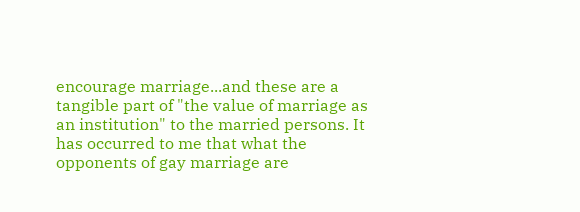encourage marriage...and these are a tangible part of "the value of marriage as an institution" to the married persons. It has occurred to me that what the opponents of gay marriage are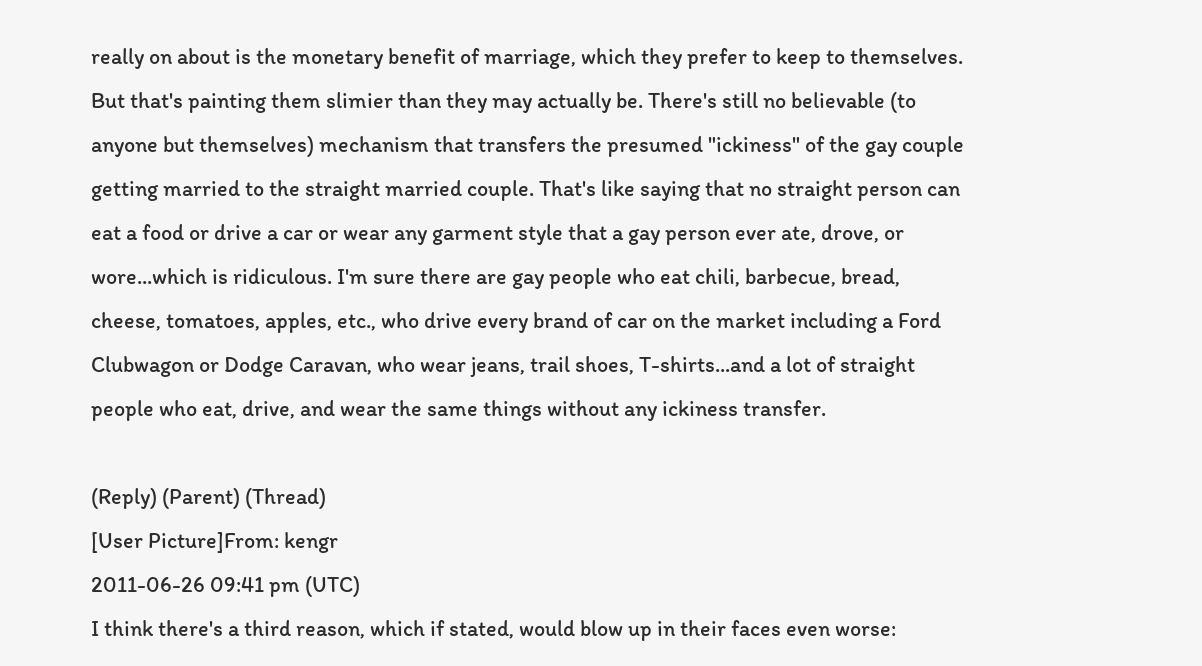really on about is the monetary benefit of marriage, which they prefer to keep to themselves. But that's painting them slimier than they may actually be. There's still no believable (to anyone but themselves) mechanism that transfers the presumed "ickiness" of the gay couple getting married to the straight married couple. That's like saying that no straight person can eat a food or drive a car or wear any garment style that a gay person ever ate, drove, or wore...which is ridiculous. I'm sure there are gay people who eat chili, barbecue, bread, cheese, tomatoes, apples, etc., who drive every brand of car on the market including a Ford Clubwagon or Dodge Caravan, who wear jeans, trail shoes, T-shirts...and a lot of straight people who eat, drive, and wear the same things without any ickiness transfer.

(Reply) (Parent) (Thread)
[User Picture]From: kengr
2011-06-26 09:41 pm (UTC)
I think there's a third reason, which if stated, would blow up in their faces even worse: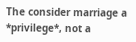The consider marriage a *privilege*, not a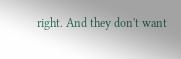right. And they don't want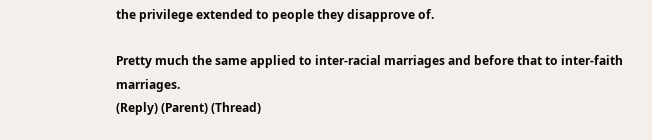the privilege extended to people they disapprove of.

Pretty much the same applied to inter-racial marriages and before that to inter-faith marriages.
(Reply) (Parent) (Thread)